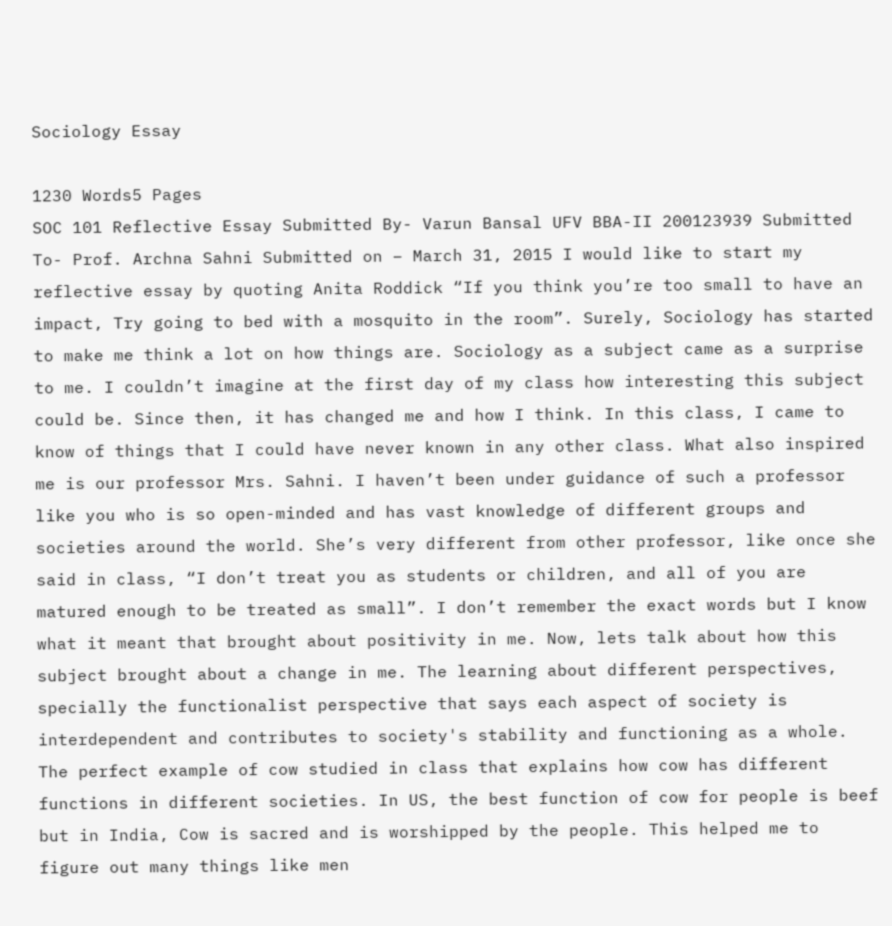Sociology Essay

1230 Words5 Pages
SOC 101 Reflective Essay Submitted By- Varun Bansal UFV BBA-II 200123939 Submitted To- Prof. Archna Sahni Submitted on – March 31, 2015 I would like to start my reflective essay by quoting Anita Roddick “If you think you’re too small to have an impact, Try going to bed with a mosquito in the room”. Surely, Sociology has started to make me think a lot on how things are. Sociology as a subject came as a surprise to me. I couldn’t imagine at the first day of my class how interesting this subject could be. Since then, it has changed me and how I think. In this class, I came to know of things that I could have never known in any other class. What also inspired me is our professor Mrs. Sahni. I haven’t been under guidance of such a professor like you who is so open-minded and has vast knowledge of different groups and societies around the world. She’s very different from other professor, like once she said in class, “I don’t treat you as students or children, and all of you are matured enough to be treated as small”. I don’t remember the exact words but I know what it meant that brought about positivity in me. Now, lets talk about how this subject brought about a change in me. The learning about different perspectives, specially the functionalist perspective that says each aspect of society is interdependent and contributes to society's stability and functioning as a whole. The perfect example of cow studied in class that explains how cow has different functions in different societies. In US, the best function of cow for people is beef but in India, Cow is sacred and is worshipped by the people. This helped me to figure out many things like men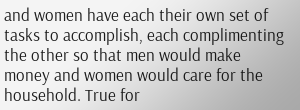and women have each their own set of tasks to accomplish, each complimenting the other so that men would make money and women would care for the household. True for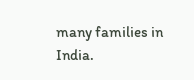many families in India.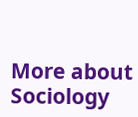More about Sociology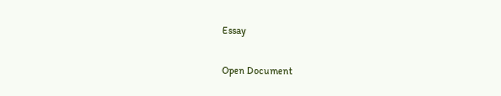Essay

Open Document